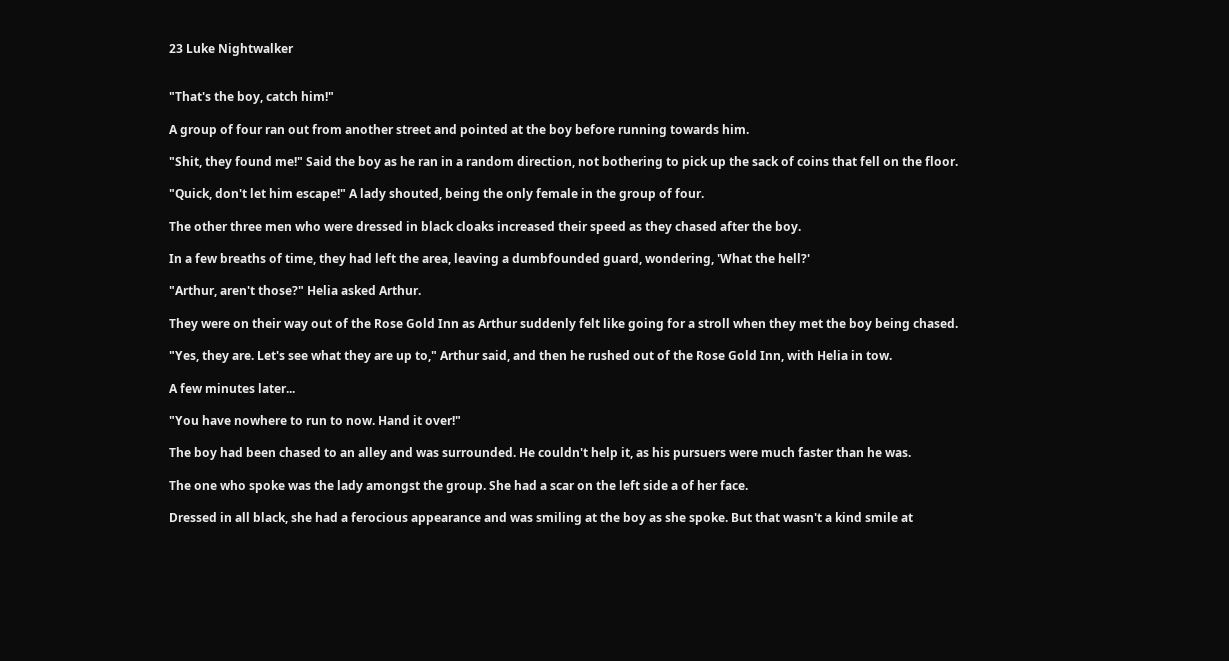23 Luke Nightwalker


"That's the boy, catch him!"

A group of four ran out from another street and pointed at the boy before running towards him.

"Shit, they found me!" Said the boy as he ran in a random direction, not bothering to pick up the sack of coins that fell on the floor.

"Quick, don't let him escape!" A lady shouted, being the only female in the group of four.

The other three men who were dressed in black cloaks increased their speed as they chased after the boy.

In a few breaths of time, they had left the area, leaving a dumbfounded guard, wondering, 'What the hell?'

"Arthur, aren't those?" Helia asked Arthur.

They were on their way out of the Rose Gold Inn as Arthur suddenly felt like going for a stroll when they met the boy being chased.

"Yes, they are. Let's see what they are up to," Arthur said, and then he rushed out of the Rose Gold Inn, with Helia in tow.

A few minutes later...

"You have nowhere to run to now. Hand it over!"

The boy had been chased to an alley and was surrounded. He couldn't help it, as his pursuers were much faster than he was.

The one who spoke was the lady amongst the group. She had a scar on the left side a of her face.

Dressed in all black, she had a ferocious appearance and was smiling at the boy as she spoke. But that wasn't a kind smile at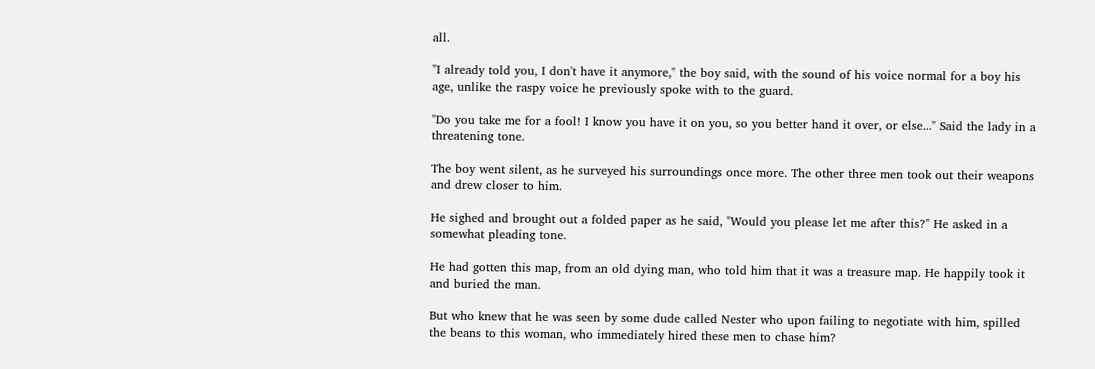all.

"I already told you, I don't have it anymore," the boy said, with the sound of his voice normal for a boy his age, unlike the raspy voice he previously spoke with to the guard.

"Do you take me for a fool! I know you have it on you, so you better hand it over, or else..." Said the lady in a threatening tone.

The boy went silent, as he surveyed his surroundings once more. The other three men took out their weapons and drew closer to him.

He sighed and brought out a folded paper as he said, "Would you please let me after this?" He asked in a somewhat pleading tone.

He had gotten this map, from an old dying man, who told him that it was a treasure map. He happily took it and buried the man.

But who knew that he was seen by some dude called Nester who upon failing to negotiate with him, spilled the beans to this woman, who immediately hired these men to chase him?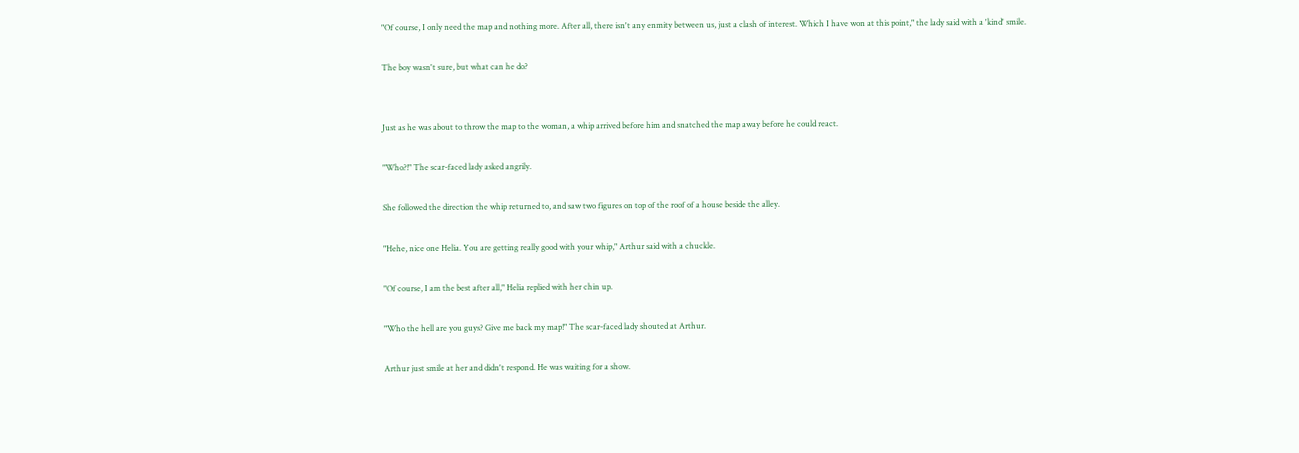"Of course, I only need the map and nothing more. After all, there isn't any enmity between us, just a clash of interest. Which I have won at this point," the lady said with a 'kind' smile.

The boy wasn't sure, but what can he do?


Just as he was about to throw the map to the woman, a whip arrived before him and snatched the map away before he could react.

"Who?!" The scar-faced lady asked angrily.

She followed the direction the whip returned to, and saw two figures on top of the roof of a house beside the alley.

"Hehe, nice one Helia. You are getting really good with your whip," Arthur said with a chuckle.

"Of course, I am the best after all," Helia replied with her chin up.

"Who the hell are you guys? Give me back my map!" The scar-faced lady shouted at Arthur.

Arthur just smile at her and didn't respond. He was waiting for a show.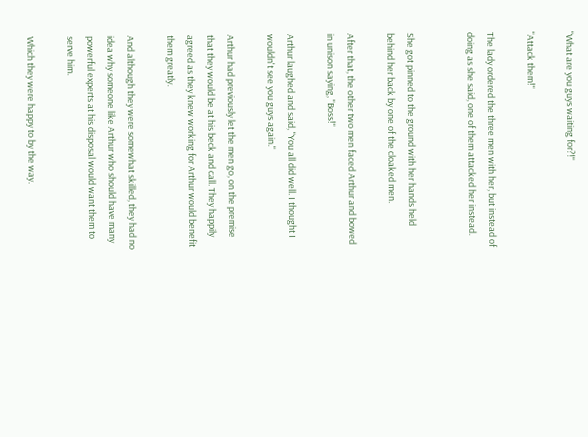"What are you guys waiting for?!"

"Attack them!"

The lady ordered the three men with her, but instead of doing as she said, one of them attacked her instead.


She got pinned to the ground with her hands held behind her back by one of the cloaked men.

After that, the other two men faced Arthur and bowed in unison saying, "Boss!"

Arthur laughed and said, "You all did well. I thought I wouldn't see you guys again."

Arthur had previously let the men go, on the premise that they would be at his beck and call. They happily agreed as they knew working for Arthur would benefit them greatly.

And although they were somewhat skilled, they had no idea why someone like Arthur who should have many powerful experts at his disposal would want them to serve him.

Which they were happy to by the way.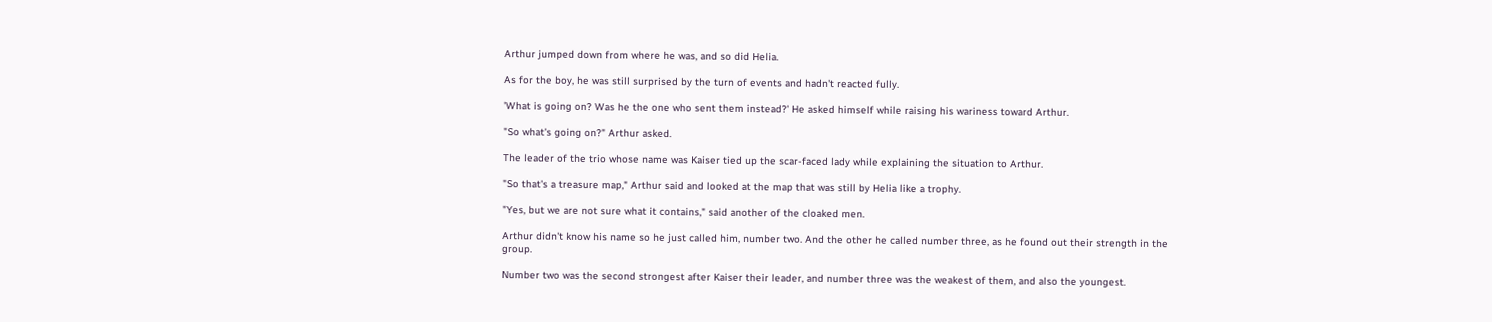Arthur jumped down from where he was, and so did Helia.

As for the boy, he was still surprised by the turn of events and hadn't reacted fully.

'What is going on? Was he the one who sent them instead?' He asked himself while raising his wariness toward Arthur.

"So what's going on?" Arthur asked.

The leader of the trio whose name was Kaiser tied up the scar-faced lady while explaining the situation to Arthur.

"So that's a treasure map," Arthur said and looked at the map that was still by Helia like a trophy.

"Yes, but we are not sure what it contains," said another of the cloaked men.

Arthur didn't know his name so he just called him, number two. And the other he called number three, as he found out their strength in the group.

Number two was the second strongest after Kaiser their leader, and number three was the weakest of them, and also the youngest.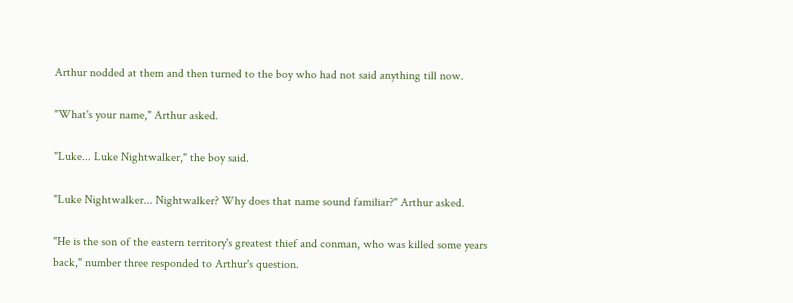Arthur nodded at them and then turned to the boy who had not said anything till now.

"What's your name," Arthur asked.

"Luke... Luke Nightwalker," the boy said.

"Luke Nightwalker... Nightwalker? Why does that name sound familiar?" Arthur asked.

"He is the son of the eastern territory's greatest thief and conman, who was killed some years back," number three responded to Arthur's question.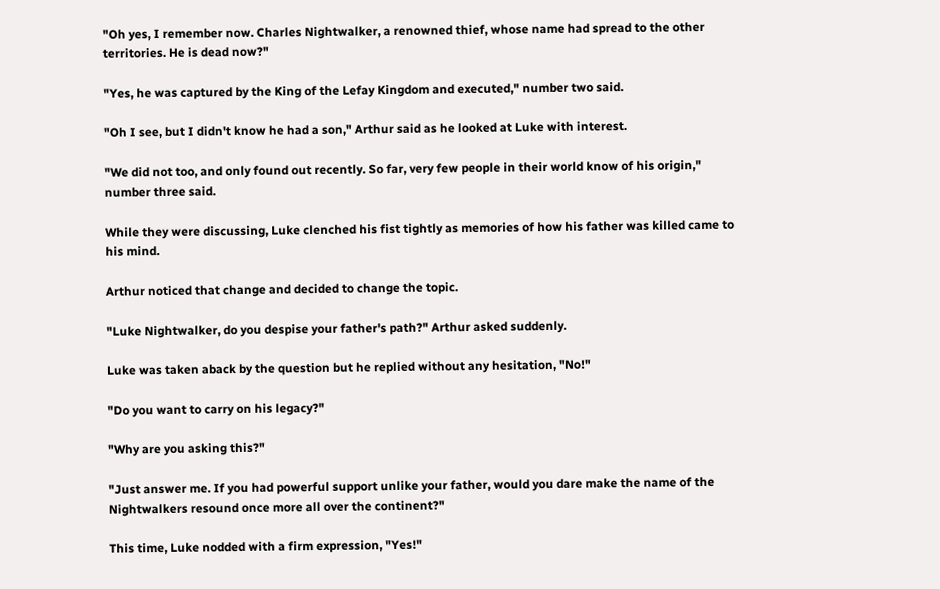"Oh yes, I remember now. Charles Nightwalker, a renowned thief, whose name had spread to the other territories. He is dead now?"

"Yes, he was captured by the King of the Lefay Kingdom and executed," number two said.

"Oh I see, but I didn't know he had a son," Arthur said as he looked at Luke with interest.

"We did not too, and only found out recently. So far, very few people in their world know of his origin," number three said.

While they were discussing, Luke clenched his fist tightly as memories of how his father was killed came to his mind.

Arthur noticed that change and decided to change the topic.

"Luke Nightwalker, do you despise your father's path?" Arthur asked suddenly.

Luke was taken aback by the question but he replied without any hesitation, "No!"

"Do you want to carry on his legacy?"

"Why are you asking this?"

"Just answer me. If you had powerful support unlike your father, would you dare make the name of the Nightwalkers resound once more all over the continent?"

This time, Luke nodded with a firm expression, "Yes!"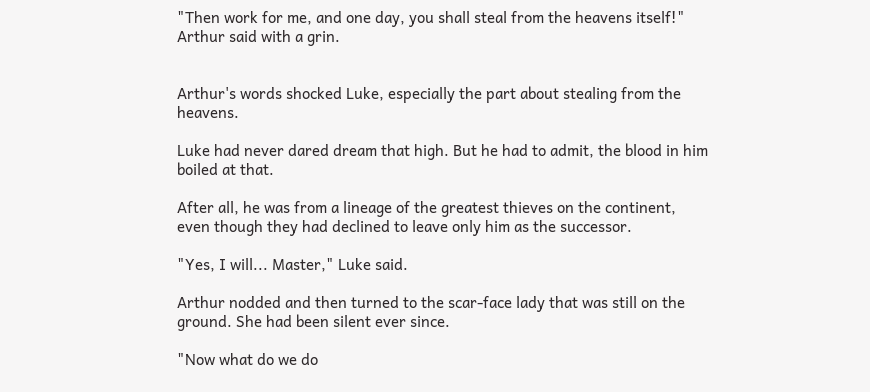"Then work for me, and one day, you shall steal from the heavens itself!" Arthur said with a grin.


Arthur's words shocked Luke, especially the part about stealing from the heavens.

Luke had never dared dream that high. But he had to admit, the blood in him boiled at that.

After all, he was from a lineage of the greatest thieves on the continent, even though they had declined to leave only him as the successor.

"Yes, I will... Master," Luke said.

Arthur nodded and then turned to the scar-face lady that was still on the ground. She had been silent ever since.

"Now what do we do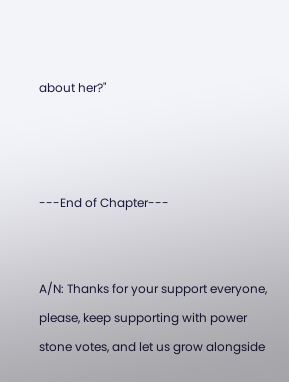about her?"



---End of Chapter---


A/N: Thanks for your support everyone, please, keep supporting with power stone votes, and let us grow alongside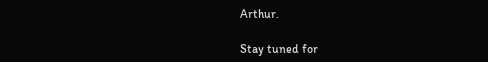Arthur.

Stay tuned for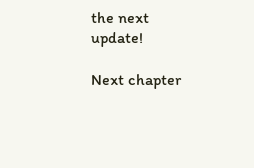the next update!

Next chapter